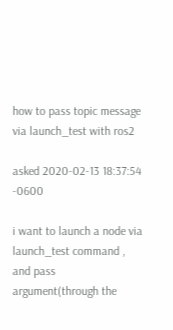how to pass topic message via launch_test with ros2

asked 2020-02-13 18:37:54 -0600

i want to launch a node via launch_test command , and pass argument(through the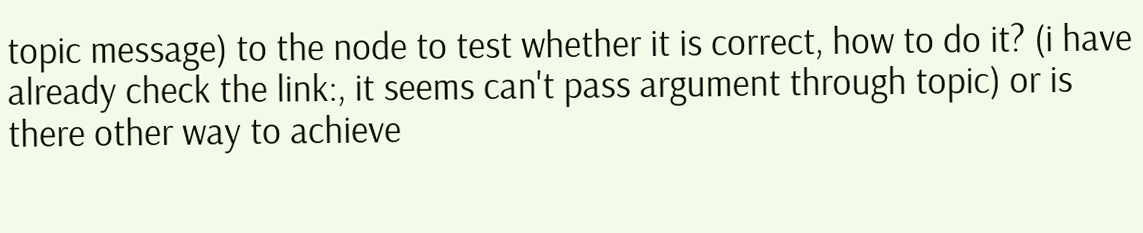topic message) to the node to test whether it is correct, how to do it? (i have already check the link:, it seems can't pass argument through topic) or is there other way to achieve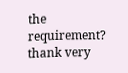the requirement? thank very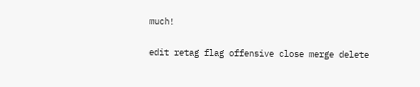much!

edit retag flag offensive close merge delete